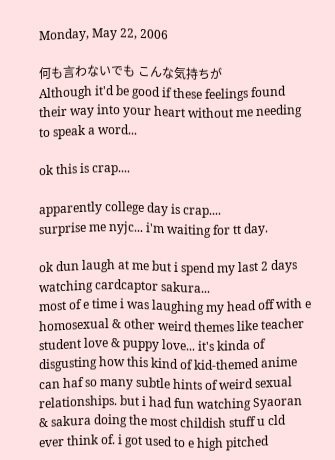Monday, May 22, 2006

何も言わないでも こんな気持ちが
Although it'd be good if these feelings found their way into your heart without me needing to speak a word...

ok this is crap....

apparently college day is crap....
surprise me nyjc... i'm waiting for tt day.

ok dun laugh at me but i spend my last 2 days watching cardcaptor sakura...
most of e time i was laughing my head off with e homosexual & other weird themes like teacher student love & puppy love... it's kinda of disgusting how this kind of kid-themed anime can haf so many subtle hints of weird sexual relationships. but i had fun watching Syaoran & sakura doing the most childish stuff u cld ever think of. i got used to e high pitched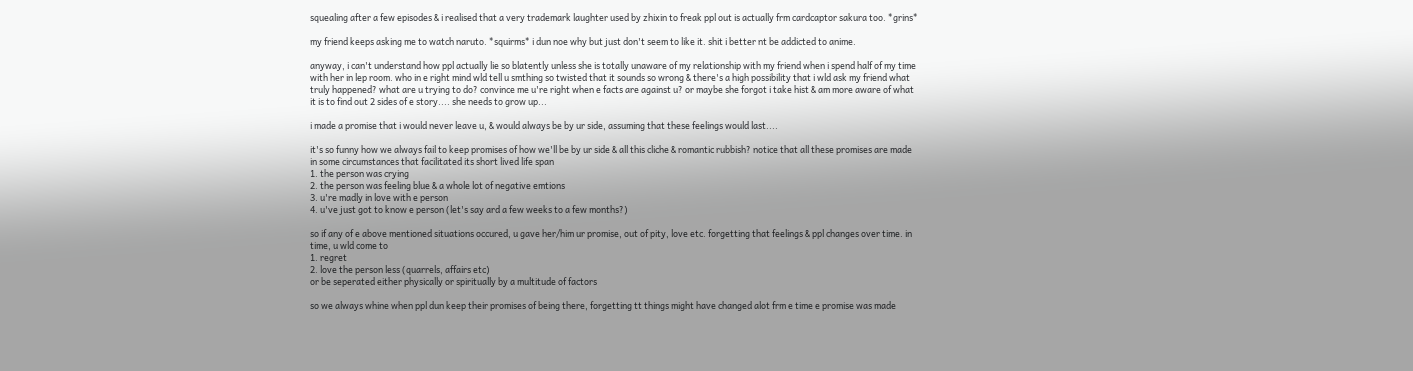squealing after a few episodes & i realised that a very trademark laughter used by zhixin to freak ppl out is actually frm cardcaptor sakura too. *grins*

my friend keeps asking me to watch naruto. *squirms* i dun noe why but just don't seem to like it. shit i better nt be addicted to anime.

anyway, i can't understand how ppl actually lie so blatently unless she is totally unaware of my relationship with my friend when i spend half of my time with her in lep room. who in e right mind wld tell u smthing so twisted that it sounds so wrong & there's a high possibility that i wld ask my friend what truly happened? what are u trying to do? convince me u're right when e facts are against u? or maybe she forgot i take hist & am more aware of what it is to find out 2 sides of e story.... she needs to grow up...

i made a promise that i would never leave u, & would always be by ur side, assuming that these feelings would last....

it's so funny how we always fail to keep promises of how we'll be by ur side & all this cliche & romantic rubbish? notice that all these promises are made in some circumstances that facilitated its short lived life span
1. the person was crying
2. the person was feeling blue & a whole lot of negative emtions
3. u're madly in love with e person
4. u've just got to know e person (let's say ard a few weeks to a few months?)

so if any of e above mentioned situations occured, u gave her/him ur promise, out of pity, love etc. forgetting that feelings & ppl changes over time. in time, u wld come to
1. regret
2. love the person less (quarrels, affairs etc)
or be seperated either physically or spiritually by a multitude of factors

so we always whine when ppl dun keep their promises of being there, forgetting tt things might have changed alot frm e time e promise was made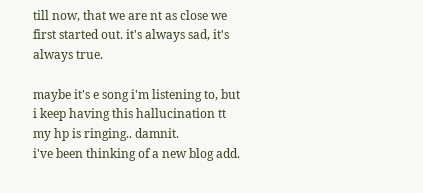till now, that we are nt as close we first started out. it's always sad, it's always true.

maybe it's e song i'm listening to, but i keep having this hallucination tt my hp is ringing.. damnit.
i've been thinking of a new blog add.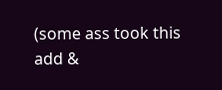(some ass took this add &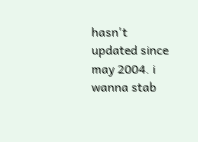hasn't updated since may 2004. i wanna stab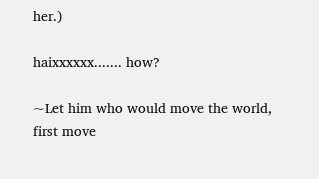her.)

haixxxxxx....... how?

~Let him who would move the world, first move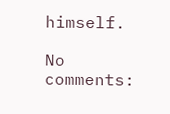himself.

No comments: